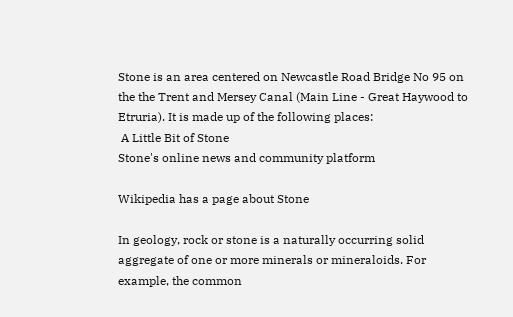Stone is an area centered on Newcastle Road Bridge No 95 on the the Trent and Mersey Canal (Main Line - Great Haywood to Etruria). It is made up of the following places:
 A Little Bit of Stone
Stone's online news and community platform

Wikipedia has a page about Stone

In geology, rock or stone is a naturally occurring solid aggregate of one or more minerals or mineraloids. For example, the common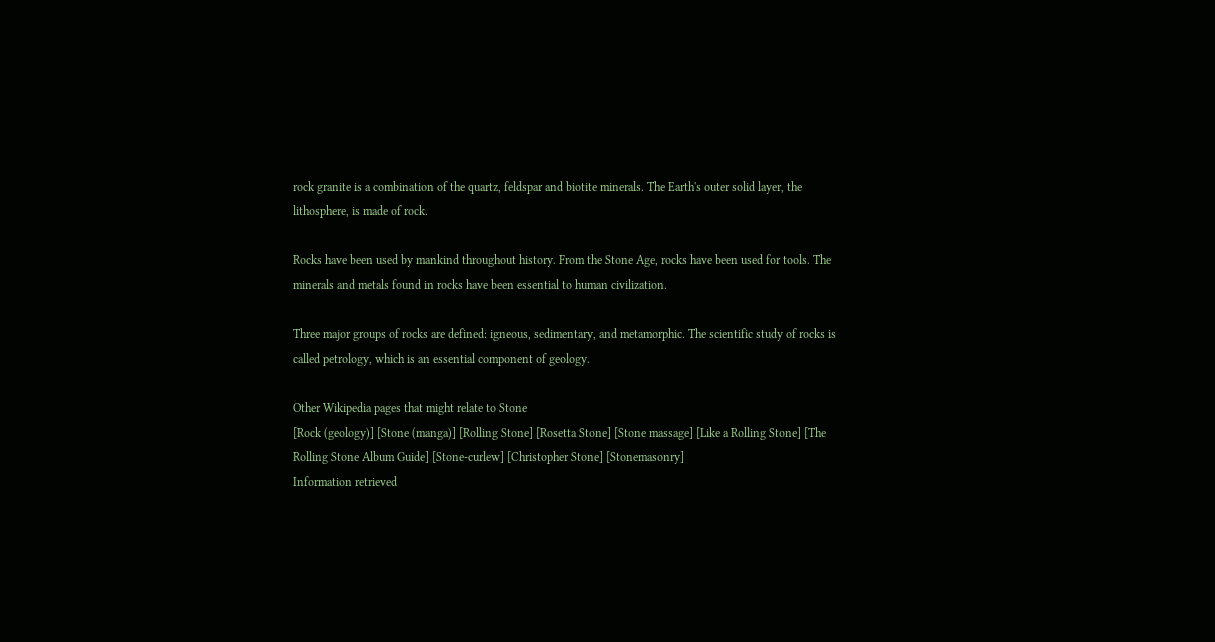rock granite is a combination of the quartz, feldspar and biotite minerals. The Earth's outer solid layer, the lithosphere, is made of rock.

Rocks have been used by mankind throughout history. From the Stone Age, rocks have been used for tools. The minerals and metals found in rocks have been essential to human civilization.

Three major groups of rocks are defined: igneous, sedimentary, and metamorphic. The scientific study of rocks is called petrology, which is an essential component of geology.

Other Wikipedia pages that might relate to Stone
[Rock (geology)] [Stone (manga)] [Rolling Stone] [Rosetta Stone] [Stone massage] [Like a Rolling Stone] [The Rolling Stone Album Guide] [Stone-curlew] [Christopher Stone] [Stonemasonry]
Information retrieved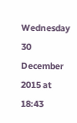Wednesday 30 December 2015 at 18:43